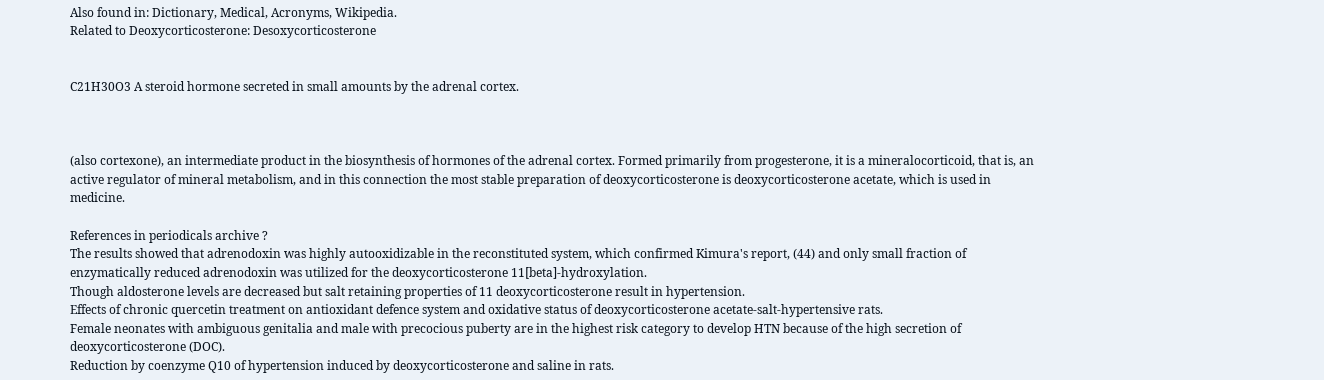Also found in: Dictionary, Medical, Acronyms, Wikipedia.
Related to Deoxycorticosterone: Desoxycorticosterone


C21H30O3 A steroid hormone secreted in small amounts by the adrenal cortex.



(also cortexone), an intermediate product in the biosynthesis of hormones of the adrenal cortex. Formed primarily from progesterone, it is a mineralocorticoid, that is, an active regulator of mineral metabolism, and in this connection the most stable preparation of deoxycorticosterone is deoxycorticosterone acetate, which is used in medicine.

References in periodicals archive ?
The results showed that adrenodoxin was highly autooxidizable in the reconstituted system, which confirmed Kimura's report, (44) and only small fraction of enzymatically reduced adrenodoxin was utilized for the deoxycorticosterone 11[beta]-hydroxylation.
Though aldosterone levels are decreased but salt retaining properties of 11 deoxycorticosterone result in hypertension.
Effects of chronic quercetin treatment on antioxidant defence system and oxidative status of deoxycorticosterone acetate-salt-hypertensive rats.
Female neonates with ambiguous genitalia and male with precocious puberty are in the highest risk category to develop HTN because of the high secretion of deoxycorticosterone (DOC).
Reduction by coenzyme Q10 of hypertension induced by deoxycorticosterone and saline in rats.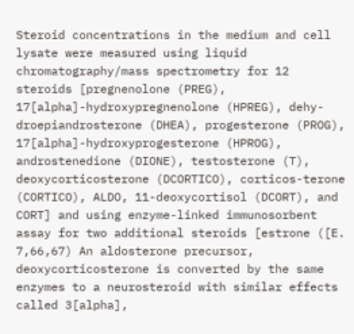Steroid concentrations in the medium and cell lysate were measured using liquid chromatography/mass spectrometry for 12 steroids [pregnenolone (PREG), 17[alpha]-hydroxypregnenolone (HPREG), dehy-droepiandrosterone (DHEA), progesterone (PROG), 17[alpha]-hydroxyprogesterone (HPROG), androstenedione (DIONE), testosterone (T), deoxycorticosterone (DCORTICO), corticos-terone (CORTICO), ALDO, 11-deoxycortisol (DCORT), and CORT] and using enzyme-linked immunosorbent assay for two additional steroids [estrone ([E.
7,66,67) An aldosterone precursor, deoxycorticosterone is converted by the same enzymes to a neurosteroid with similar effects called 3[alpha],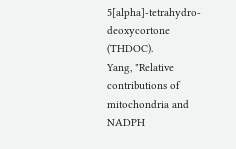5[alpha]-tetrahydro-deoxycortone (THDOC).
Yang, "Relative contributions of mitochondria and NADPH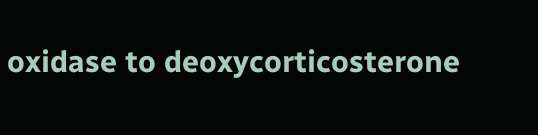oxidase to deoxycorticosterone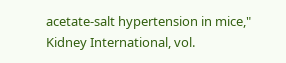acetate-salt hypertension in mice," Kidney International, vol.